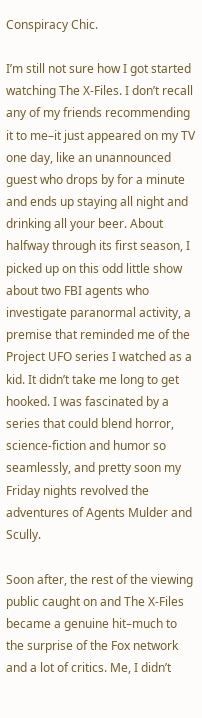Conspiracy Chic.

I’m still not sure how I got started watching The X-Files. I don’t recall any of my friends recommending it to me–it just appeared on my TV one day, like an unannounced guest who drops by for a minute and ends up staying all night and drinking all your beer. About halfway through its first season, I picked up on this odd little show about two FBI agents who investigate paranormal activity, a premise that reminded me of the Project UFO series I watched as a kid. It didn’t take me long to get hooked. I was fascinated by a series that could blend horror, science-fiction and humor so seamlessly, and pretty soon my Friday nights revolved the adventures of Agents Mulder and Scully.

Soon after, the rest of the viewing public caught on and The X-Files became a genuine hit–much to the surprise of the Fox network and a lot of critics. Me, I didn’t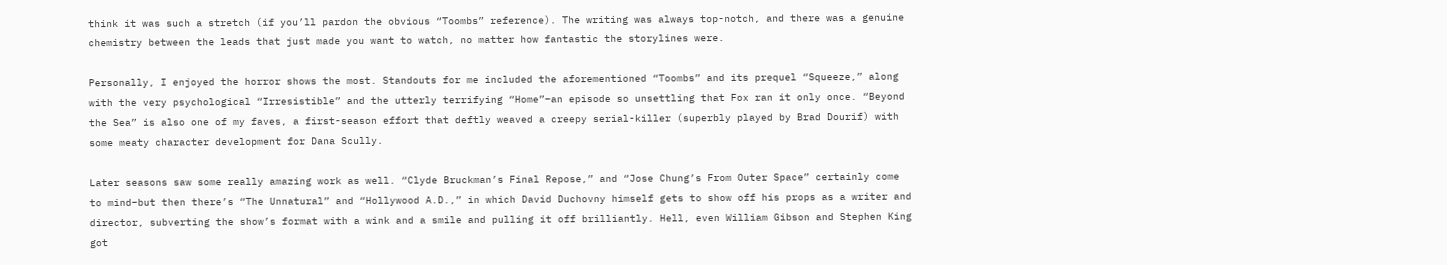think it was such a stretch (if you’ll pardon the obvious “Toombs” reference). The writing was always top-notch, and there was a genuine chemistry between the leads that just made you want to watch, no matter how fantastic the storylines were.

Personally, I enjoyed the horror shows the most. Standouts for me included the aforementioned “Toombs” and its prequel “Squeeze,” along with the very psychological “Irresistible” and the utterly terrifying “Home”–an episode so unsettling that Fox ran it only once. “Beyond the Sea” is also one of my faves, a first-season effort that deftly weaved a creepy serial-killer (superbly played by Brad Dourif) with some meaty character development for Dana Scully.

Later seasons saw some really amazing work as well. “Clyde Bruckman’s Final Repose,” and “Jose Chung’s From Outer Space” certainly come to mind–but then there’s “The Unnatural” and “Hollywood A.D.,” in which David Duchovny himself gets to show off his props as a writer and director, subverting the show’s format with a wink and a smile and pulling it off brilliantly. Hell, even William Gibson and Stephen King got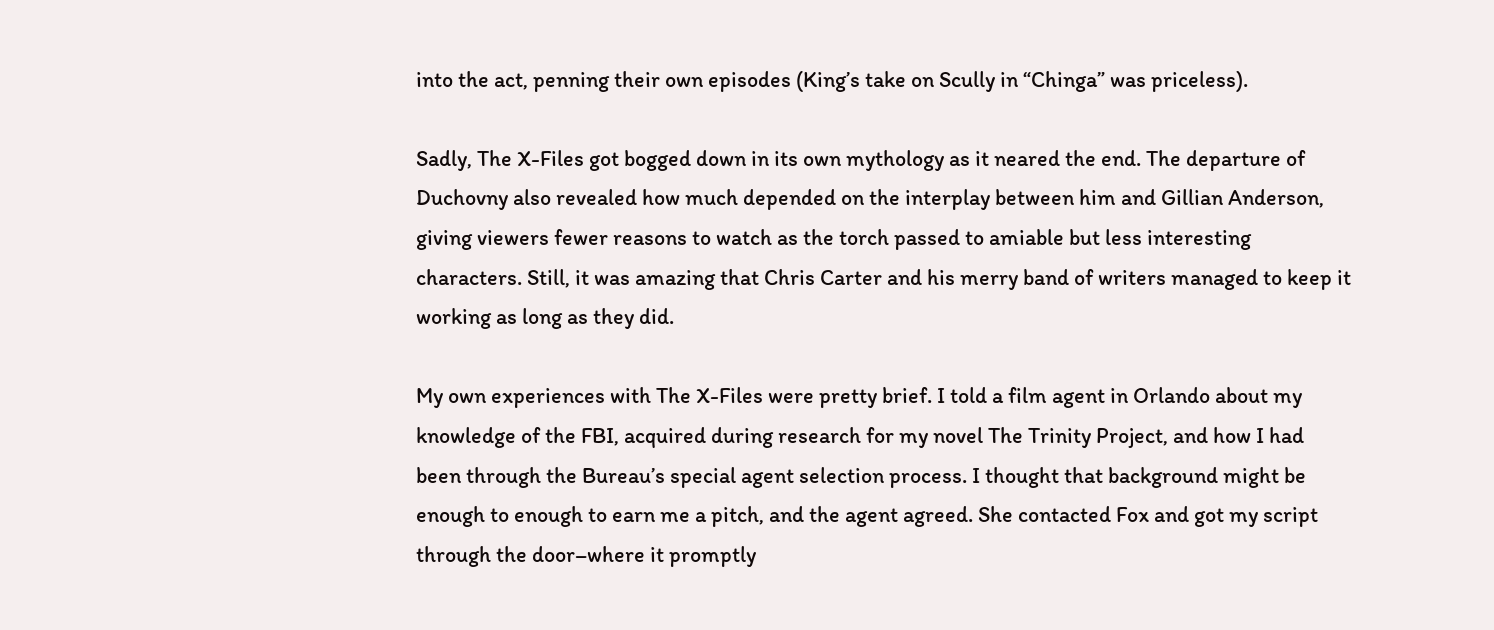into the act, penning their own episodes (King’s take on Scully in “Chinga” was priceless).

Sadly, The X-Files got bogged down in its own mythology as it neared the end. The departure of Duchovny also revealed how much depended on the interplay between him and Gillian Anderson, giving viewers fewer reasons to watch as the torch passed to amiable but less interesting characters. Still, it was amazing that Chris Carter and his merry band of writers managed to keep it working as long as they did.

My own experiences with The X-Files were pretty brief. I told a film agent in Orlando about my knowledge of the FBI, acquired during research for my novel The Trinity Project, and how I had been through the Bureau’s special agent selection process. I thought that background might be enough to enough to earn me a pitch, and the agent agreed. She contacted Fox and got my script through the door–where it promptly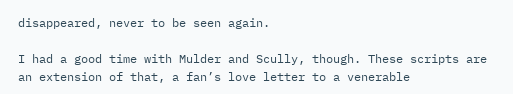disappeared, never to be seen again.

I had a good time with Mulder and Scully, though. These scripts are an extension of that, a fan’s love letter to a venerable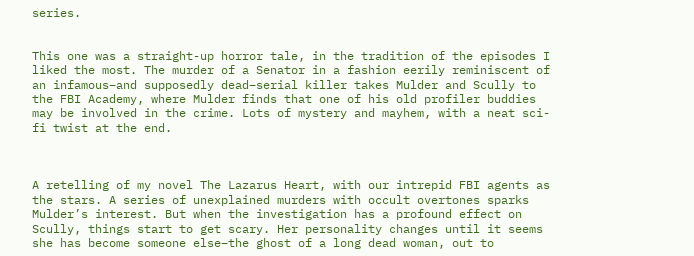series.


This one was a straight-up horror tale, in the tradition of the episodes I liked the most. The murder of a Senator in a fashion eerily reminiscent of an infamous–and supposedly dead–serial killer takes Mulder and Scully to the FBI Academy, where Mulder finds that one of his old profiler buddies may be involved in the crime. Lots of mystery and mayhem, with a neat sci-fi twist at the end.



A retelling of my novel The Lazarus Heart, with our intrepid FBI agents as the stars. A series of unexplained murders with occult overtones sparks Mulder’s interest. But when the investigation has a profound effect on Scully, things start to get scary. Her personality changes until it seems she has become someone else–the ghost of a long dead woman, out to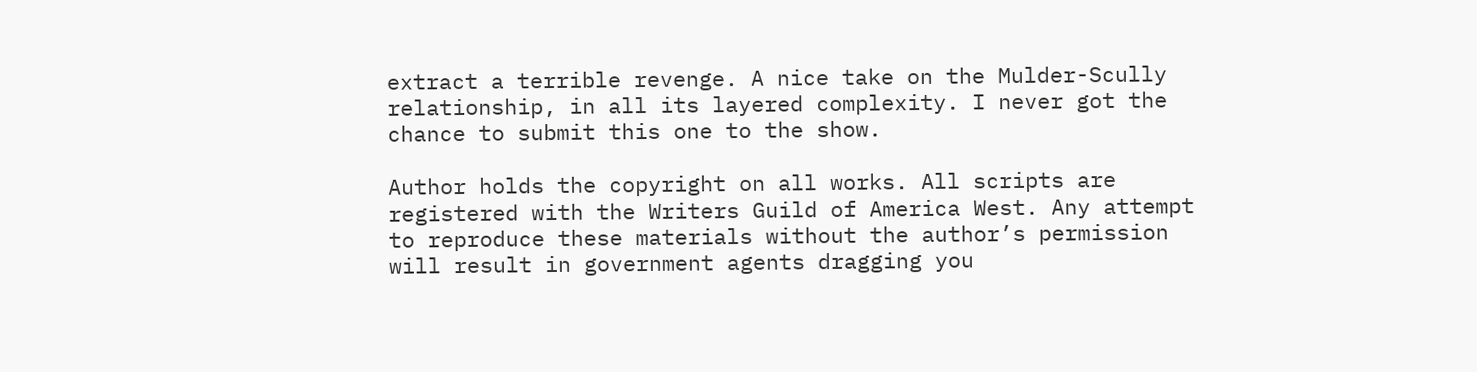extract a terrible revenge. A nice take on the Mulder-Scully relationship, in all its layered complexity. I never got the chance to submit this one to the show.

Author holds the copyright on all works. All scripts are registered with the Writers Guild of America West. Any attempt to reproduce these materials without the author’s permission will result in government agents dragging you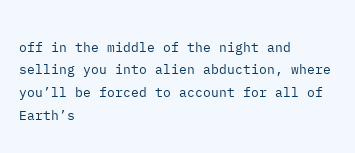off in the middle of the night and selling you into alien abduction, where you’ll be forced to account for all of Earth’s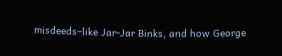misdeeds–like Jar-Jar Binks, and how George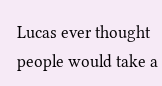Lucas ever thought people would take a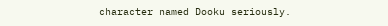character named Dooku seriously.